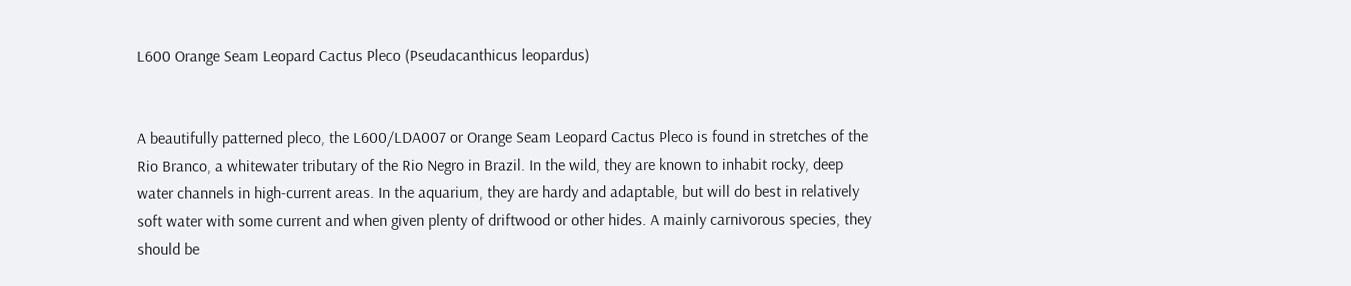L600 Orange Seam Leopard Cactus Pleco (Pseudacanthicus leopardus)


A beautifully patterned pleco, the L600/LDA007 or Orange Seam Leopard Cactus Pleco is found in stretches of the Rio Branco, a whitewater tributary of the Rio Negro in Brazil. In the wild, they are known to inhabit rocky, deep water channels in high-current areas. In the aquarium, they are hardy and adaptable, but will do best in relatively soft water with some current and when given plenty of driftwood or other hides. A mainly carnivorous species, they should be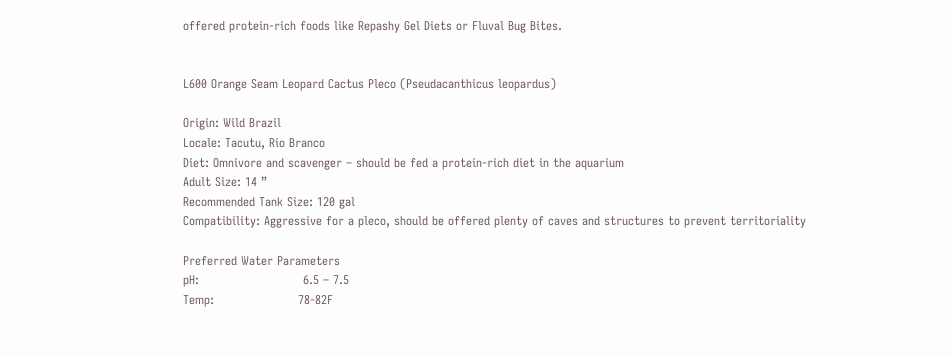offered protein-rich foods like Repashy Gel Diets or Fluval Bug Bites.


L600 Orange Seam Leopard Cactus Pleco (Pseudacanthicus leopardus)

Origin: Wild Brazil
Locale: Tacutu, Rio Branco
Diet: Omnivore and scavenger – should be fed a protein-rich diet in the aquarium
Adult Size: 14 ”
Recommended Tank Size: 120 gal
Compatibility: Aggressive for a pleco, should be offered plenty of caves and structures to prevent territoriality

Preferred Water Parameters
pH:                          6.5 – 7.5
Temp:                     78-82F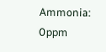Ammonia:              0ppm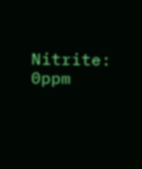Nitrite:                    0ppm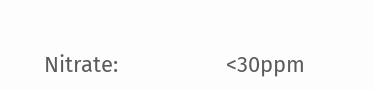Nitrate:                  <30ppm